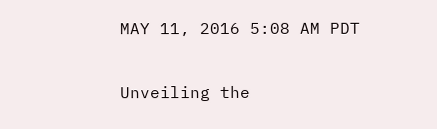MAY 11, 2016 5:08 AM PDT

Unveiling the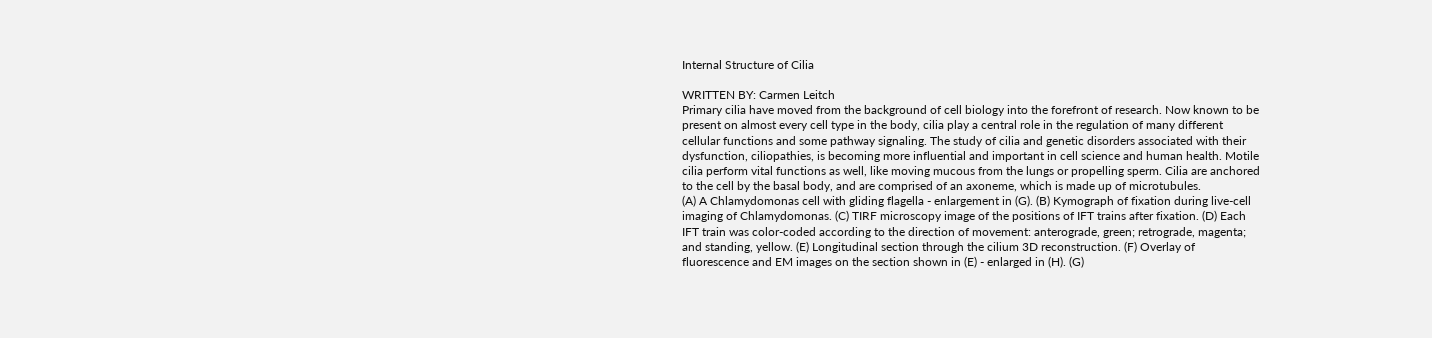Internal Structure of Cilia

WRITTEN BY: Carmen Leitch
Primary cilia have moved from the background of cell biology into the forefront of research. Now known to be present on almost every cell type in the body, cilia play a central role in the regulation of many different cellular functions and some pathway signaling. The study of cilia and genetic disorders associated with their dysfunction, ciliopathies, is becoming more influential and important in cell science and human health. Motile cilia perform vital functions as well, like moving mucous from the lungs or propelling sperm. Cilia are anchored to the cell by the basal body, and are comprised of an axoneme, which is made up of microtubules.
(A) A Chlamydomonas cell with gliding flagella - enlargement in (G). (B) Kymograph of fixation during live-cell imaging of Chlamydomonas. (C) TIRF microscopy image of the positions of IFT trains after fixation. (D) Each IFT train was color-coded according to the direction of movement: anterograde, green; retrograde, magenta; and standing, yellow. (E) Longitudinal section through the cilium 3D reconstruction. (F) Overlay of fluorescence and EM images on the section shown in (E) - enlarged in (H). (G)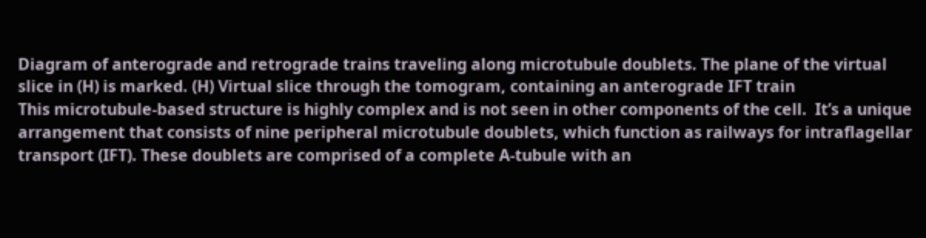Diagram of anterograde and retrograde trains traveling along microtubule doublets. The plane of the virtual slice in (H) is marked. (H) Virtual slice through the tomogram, containing an anterograde IFT train
This microtubule-based structure is highly complex and is not seen in other components of the cell.  It’s a unique arrangement that consists of nine peripheral microtubule doublets, which function as railways for intraflagellar transport (IFT). These doublets are comprised of a complete A-tubule with an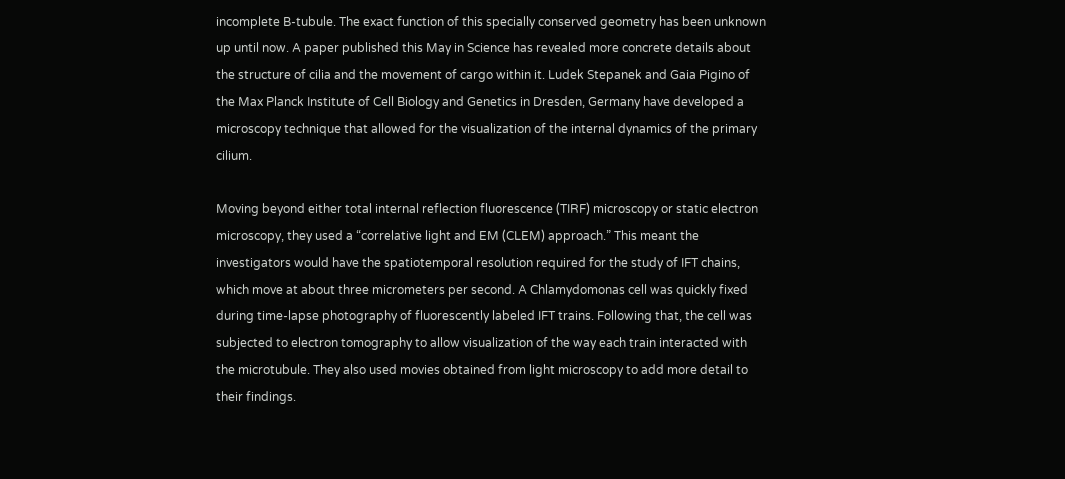incomplete B-tubule. The exact function of this specially conserved geometry has been unknown up until now. A paper published this May in Science has revealed more concrete details about the structure of cilia and the movement of cargo within it. Ludek Stepanek and Gaia Pigino of the Max Planck Institute of Cell Biology and Genetics in Dresden, Germany have developed a microscopy technique that allowed for the visualization of the internal dynamics of the primary cilium.

Moving beyond either total internal reflection fluorescence (TIRF) microscopy or static electron microscopy, they used a “correlative light and EM (CLEM) approach.” This meant the investigators would have the spatiotemporal resolution required for the study of IFT chains, which move at about three micrometers per second. A Chlamydomonas cell was quickly fixed during time-lapse photography of fluorescently labeled IFT trains. Following that, the cell was subjected to electron tomography to allow visualization of the way each train interacted with the microtubule. They also used movies obtained from light microscopy to add more detail to their findings.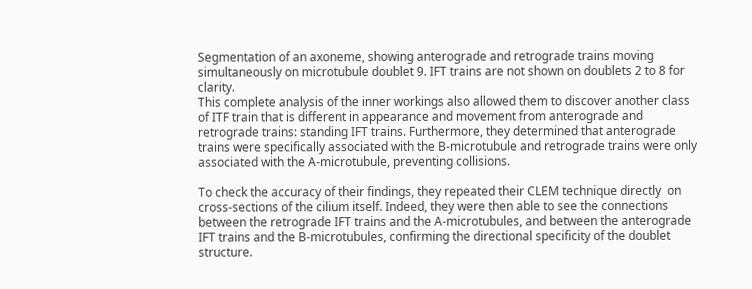Segmentation of an axoneme, showing anterograde and retrograde trains moving simultaneously on microtubule doublet 9. IFT trains are not shown on doublets 2 to 8 for clarity.
This complete analysis of the inner workings also allowed them to discover another class of ITF train that is different in appearance and movement from anterograde and retrograde trains: standing IFT trains. Furthermore, they determined that anterograde trains were specifically associated with the B-microtubule and retrograde trains were only associated with the A-microtubule, preventing collisions.

To check the accuracy of their findings, they repeated their CLEM technique directly  on cross-sections of the cilium itself. Indeed, they were then able to see the connections between the retrograde IFT trains and the A-microtubules, and between the anterograde IFT trains and the B-microtubules, confirming the directional specificity of the doublet structure.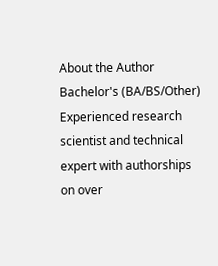About the Author
Bachelor's (BA/BS/Other)
Experienced research scientist and technical expert with authorships on over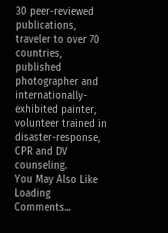30 peer-reviewed publications, traveler to over 70 countries, published photographer and internationally-exhibited painter, volunteer trained in disaster-response, CPR and DV counseling.
You May Also Like
Loading Comments...